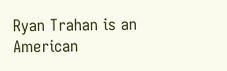Ryan Trahan is an American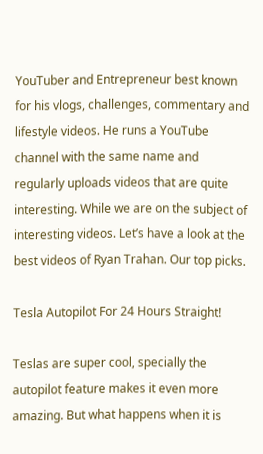YouTuber and Entrepreneur best known for his vlogs, challenges, commentary and lifestyle videos. He runs a YouTube channel with the same name and regularly uploads videos that are quite interesting. While we are on the subject of interesting videos. Let’s have a look at the best videos of Ryan Trahan. Our top picks.

Tesla Autopilot For 24 Hours Straight!

Teslas are super cool, specially the autopilot feature makes it even more amazing. But what happens when it is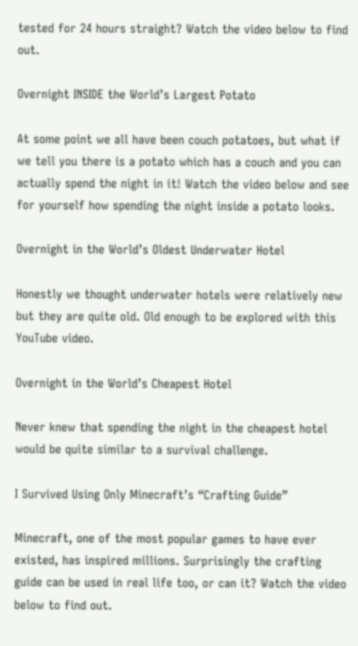tested for 24 hours straight? Watch the video below to find out.

Overnight INSIDE the World’s Largest Potato

At some point we all have been couch potatoes, but what if we tell you there is a potato which has a couch and you can actually spend the night in it! Watch the video below and see for yourself how spending the night inside a potato looks.

Overnight in the World’s Oldest Underwater Hotel

Honestly we thought underwater hotels were relatively new but they are quite old. Old enough to be explored with this YouTube video.

Overnight in the World’s Cheapest Hotel

Never knew that spending the night in the cheapest hotel would be quite similar to a survival challenge.

I Survived Using Only Minecraft’s “Crafting Guide”

Minecraft, one of the most popular games to have ever existed, has inspired millions. Surprisingly the crafting guide can be used in real life too, or can it? Watch the video below to find out.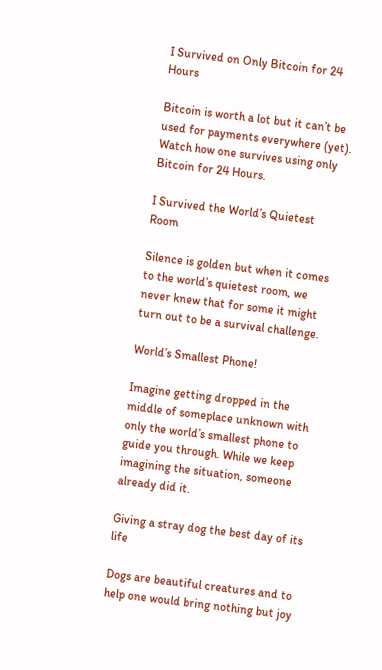I Survived on Only Bitcoin for 24 Hours

Bitcoin is worth a lot but it can’t be used for payments everywhere (yet). Watch how one survives using only Bitcoin for 24 Hours.

I Survived the World’s Quietest Room

Silence is golden but when it comes to the world’s quietest room, we never knew that for some it might turn out to be a survival challenge.

World’s Smallest Phone!

Imagine getting dropped in the middle of someplace unknown with only the world’s smallest phone to guide you through. While we keep imagining the situation, someone already did it.

Giving a stray dog the best day of its life

Dogs are beautiful creatures and to help one would bring nothing but joy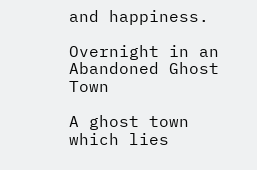and happiness.

Overnight in an Abandoned Ghost Town

A ghost town which lies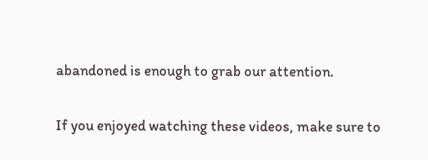abandoned is enough to grab our attention.

If you enjoyed watching these videos, make sure to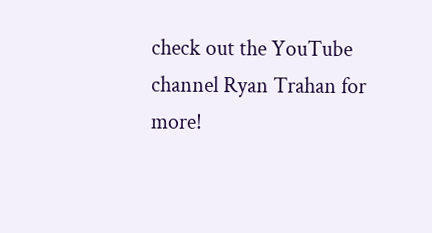check out the YouTube channel Ryan Trahan for more!